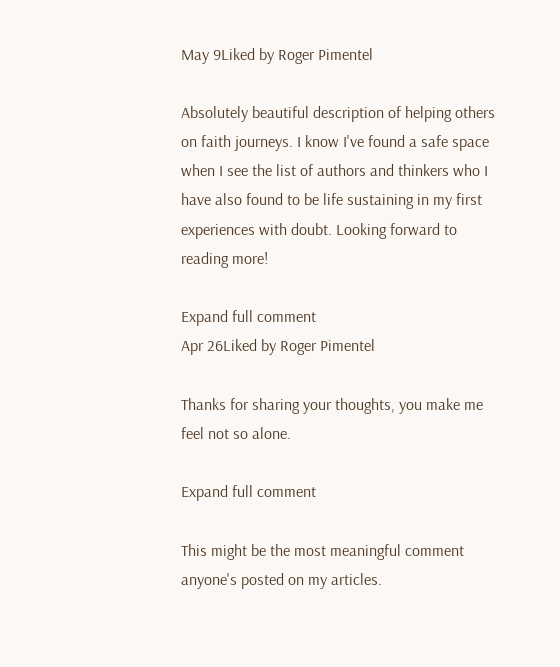May 9Liked by Roger Pimentel

Absolutely beautiful description of helping others on faith journeys. I know I've found a safe space when I see the list of authors and thinkers who I have also found to be life sustaining in my first experiences with doubt. Looking forward to reading more!

Expand full comment
Apr 26Liked by Roger Pimentel

Thanks for sharing your thoughts, you make me feel not so alone.

Expand full comment

This might be the most meaningful comment anyone's posted on my articles.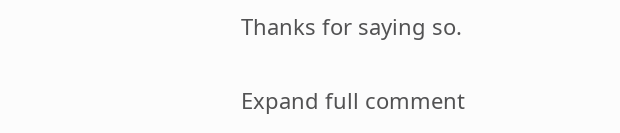Thanks for saying so.

Expand full comment